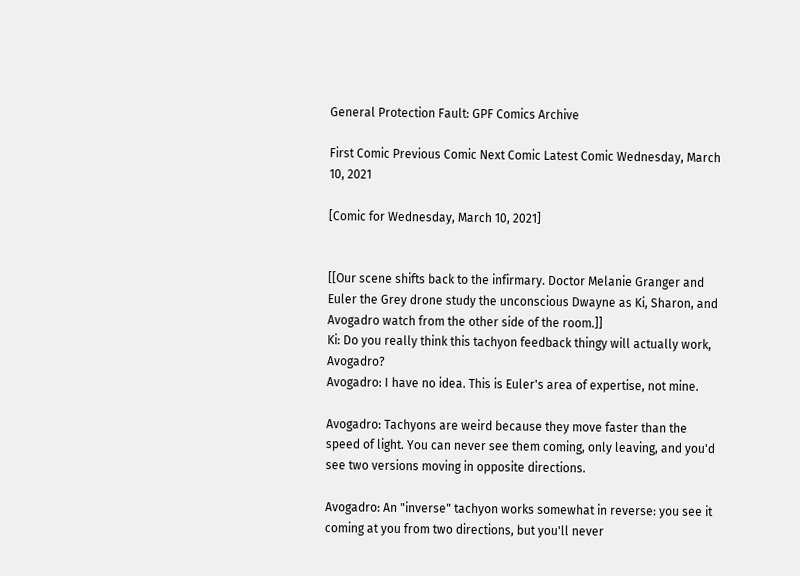General Protection Fault: GPF Comics Archive

First Comic Previous Comic Next Comic Latest Comic Wednesday, March 10, 2021

[Comic for Wednesday, March 10, 2021]


[[Our scene shifts back to the infirmary. Doctor Melanie Granger and Euler the Grey drone study the unconscious Dwayne as Ki, Sharon, and Avogadro watch from the other side of the room.]]
Ki: Do you really think this tachyon feedback thingy will actually work, Avogadro?
Avogadro: I have no idea. This is Euler's area of expertise, not mine.

Avogadro: Tachyons are weird because they move faster than the speed of light. You can never see them coming, only leaving, and you'd see two versions moving in opposite directions.

Avogadro: An "inverse" tachyon works somewhat in reverse: you see it coming at you from two directions, but you'll never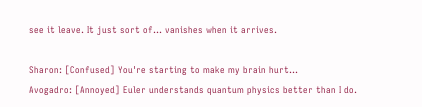see it leave. It just sort of... vanishes when it arrives.

Sharon: [Confused] You're starting to make my brain hurt...
Avogadro: [Annoyed] Euler understands quantum physics better than I do.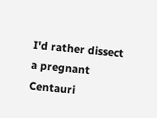I'd rather dissect a pregnant Centauri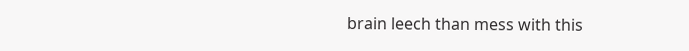brain leech than mess with this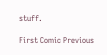stuff.

First Comic Previous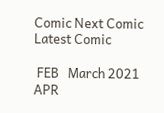Comic Next Comic Latest Comic

 FEB   March 2021   APR